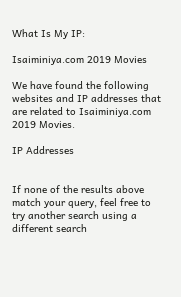What Is My IP:

Isaiminiya.com 2019 Movies

We have found the following websites and IP addresses that are related to Isaiminiya.com 2019 Movies.

IP Addresses


If none of the results above match your query, feel free to try another search using a different search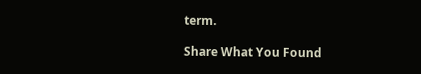term.

Share What You Found